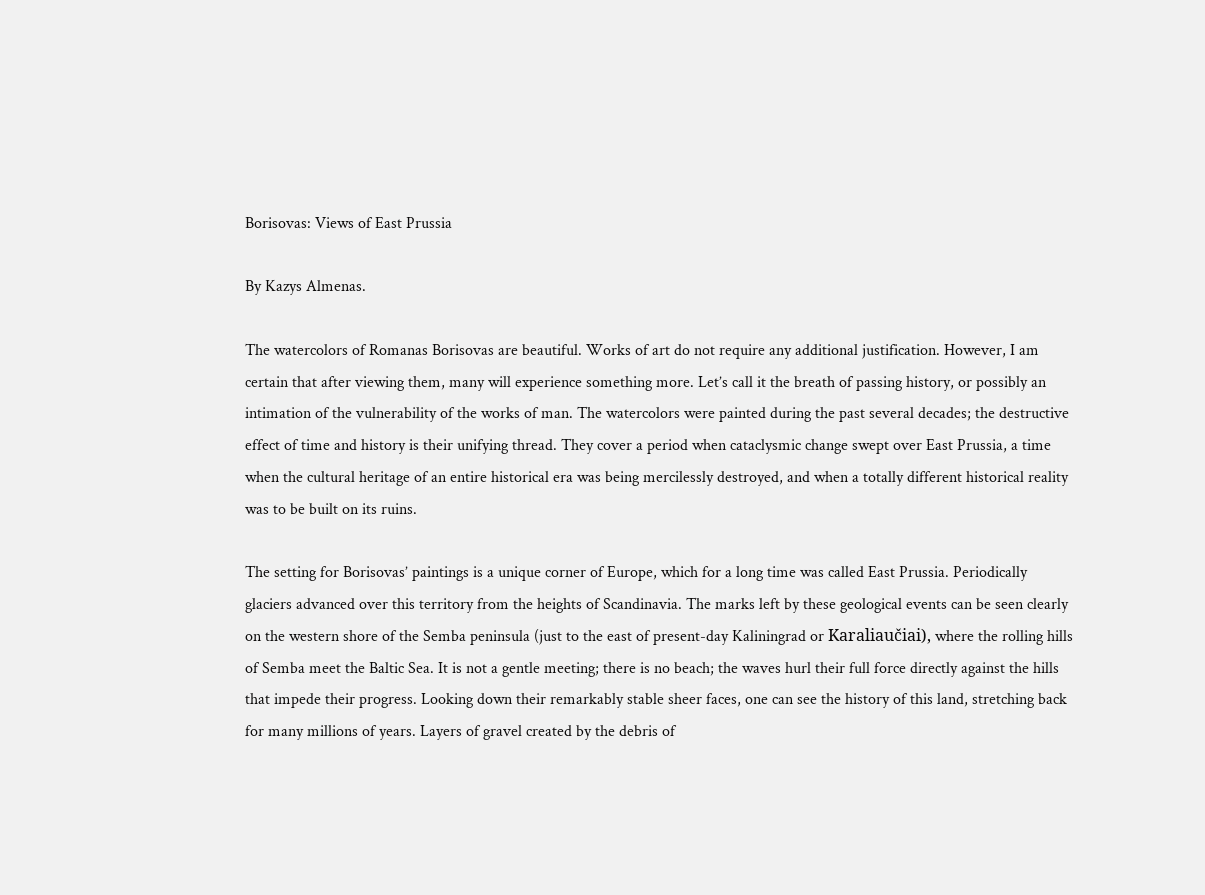Borisovas: Views of East Prussia

By Kazys Almenas.

The watercolors of Romanas Borisovas are beautiful. Works of art do not require any additional justification. However, I am certain that after viewing them, many will experience something more. Let’s call it the breath of passing history, or possibly an intimation of the vulnerability of the works of man. The watercolors were painted during the past several decades; the destructive effect of time and history is their unifying thread. They cover a period when cataclysmic change swept over East Prussia, a time when the cultural heritage of an entire historical era was being mercilessly destroyed, and when a totally different historical reality was to be built on its ruins.

The setting for Borisovas’ paintings is a unique corner of Europe, which for a long time was called East Prussia. Periodically glaciers advanced over this territory from the heights of Scandinavia. The marks left by these geological events can be seen clearly on the western shore of the Semba peninsula (just to the east of present-day Kaliningrad or Karaliaučiai), where the rolling hills of Semba meet the Baltic Sea. It is not a gentle meeting; there is no beach; the waves hurl their full force directly against the hills that impede their progress. Looking down their remarkably stable sheer faces, one can see the history of this land, stretching back for many millions of years. Layers of gravel created by the debris of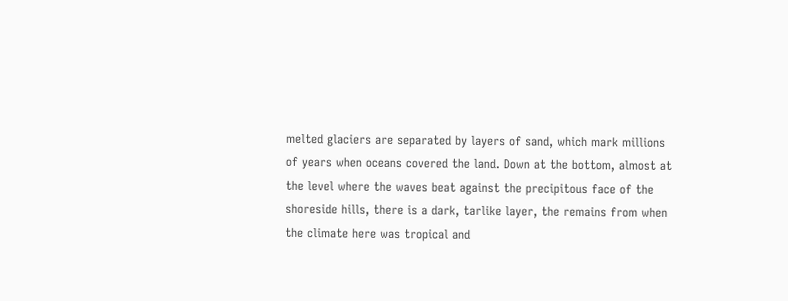melted glaciers are separated by layers of sand, which mark millions of years when oceans covered the land. Down at the bottom, almost at the level where the waves beat against the precipitous face of the shoreside hills, there is a dark, tarlike layer, the remains from when the climate here was tropical and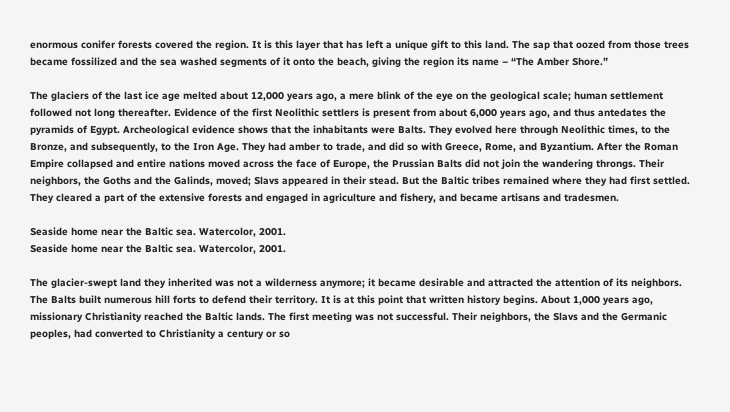enormous conifer forests covered the region. It is this layer that has left a unique gift to this land. The sap that oozed from those trees became fossilized and the sea washed segments of it onto the beach, giving the region its name – “The Amber Shore.”

The glaciers of the last ice age melted about 12,000 years ago, a mere blink of the eye on the geological scale; human settlement followed not long thereafter. Evidence of the first Neolithic settlers is present from about 6,000 years ago, and thus antedates the pyramids of Egypt. Archeological evidence shows that the inhabitants were Balts. They evolved here through Neolithic times, to the Bronze, and subsequently, to the Iron Age. They had amber to trade, and did so with Greece, Rome, and Byzantium. After the Roman Empire collapsed and entire nations moved across the face of Europe, the Prussian Balts did not join the wandering throngs. Their neighbors, the Goths and the Galinds, moved; Slavs appeared in their stead. But the Baltic tribes remained where they had first settled. They cleared a part of the extensive forests and engaged in agriculture and fishery, and became artisans and tradesmen.

Seaside home near the Baltic sea. Watercolor, 2001.
Seaside home near the Baltic sea. Watercolor, 2001.

The glacier-swept land they inherited was not a wilderness anymore; it became desirable and attracted the attention of its neighbors. The Balts built numerous hill forts to defend their territory. It is at this point that written history begins. About 1,000 years ago, missionary Christianity reached the Baltic lands. The first meeting was not successful. Their neighbors, the Slavs and the Germanic peoples, had converted to Christianity a century or so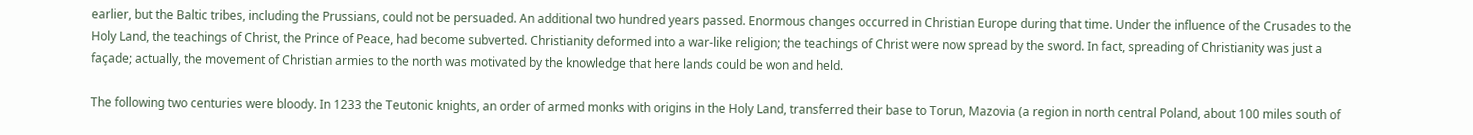earlier, but the Baltic tribes, including the Prussians, could not be persuaded. An additional two hundred years passed. Enormous changes occurred in Christian Europe during that time. Under the influence of the Crusades to the Holy Land, the teachings of Christ, the Prince of Peace, had become subverted. Christianity deformed into a war-like religion; the teachings of Christ were now spread by the sword. In fact, spreading of Christianity was just a façade; actually, the movement of Christian armies to the north was motivated by the knowledge that here lands could be won and held.

The following two centuries were bloody. In 1233 the Teutonic knights, an order of armed monks with origins in the Holy Land, transferred their base to Torun, Mazovia (a region in north central Poland, about 100 miles south of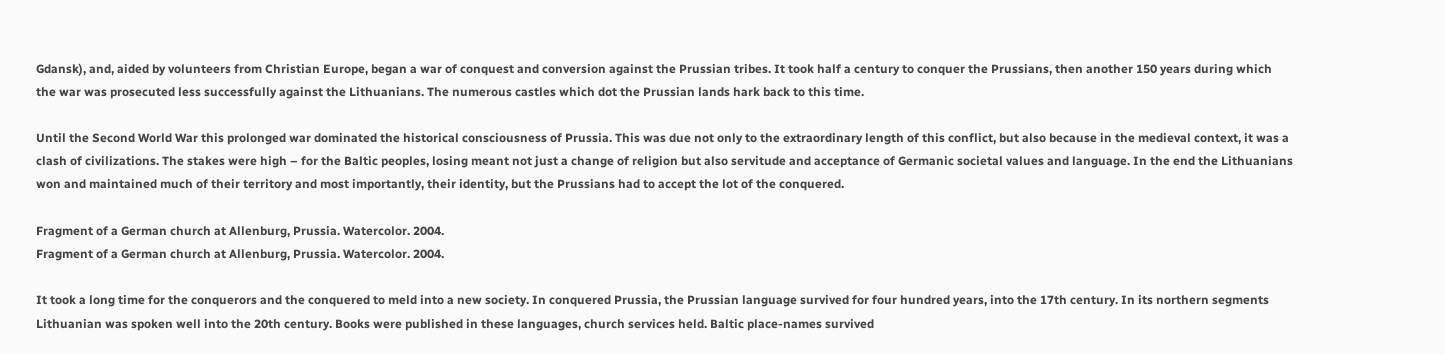Gdansk), and, aided by volunteers from Christian Europe, began a war of conquest and conversion against the Prussian tribes. It took half a century to conquer the Prussians, then another 150 years during which the war was prosecuted less successfully against the Lithuanians. The numerous castles which dot the Prussian lands hark back to this time.

Until the Second World War this prolonged war dominated the historical consciousness of Prussia. This was due not only to the extraordinary length of this conflict, but also because in the medieval context, it was a clash of civilizations. The stakes were high – for the Baltic peoples, losing meant not just a change of religion but also servitude and acceptance of Germanic societal values and language. In the end the Lithuanians won and maintained much of their territory and most importantly, their identity, but the Prussians had to accept the lot of the conquered.

Fragment of a German church at Allenburg, Prussia. Watercolor. 2004.
Fragment of a German church at Allenburg, Prussia. Watercolor. 2004.

It took a long time for the conquerors and the conquered to meld into a new society. In conquered Prussia, the Prussian language survived for four hundred years, into the 17th century. In its northern segments Lithuanian was spoken well into the 20th century. Books were published in these languages, church services held. Baltic place-names survived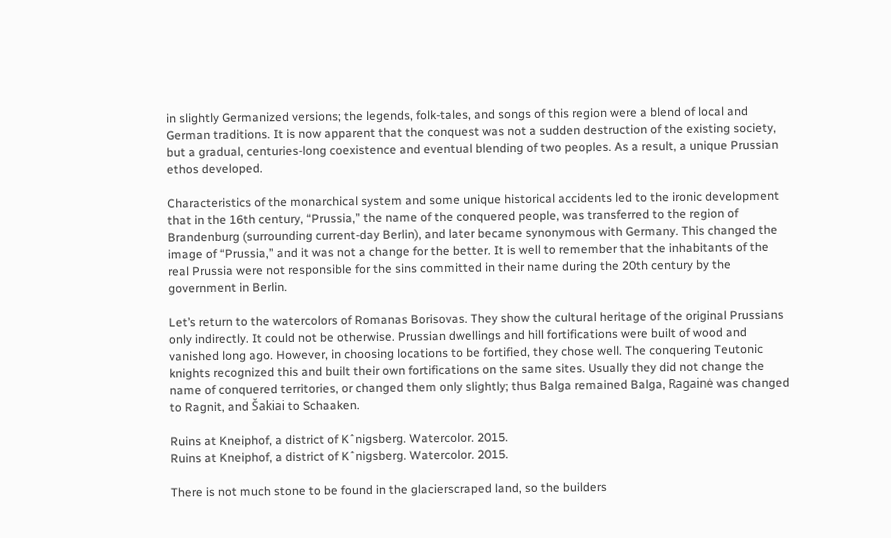in slightly Germanized versions; the legends, folk-tales, and songs of this region were a blend of local and German traditions. It is now apparent that the conquest was not a sudden destruction of the existing society, but a gradual, centuries-long coexistence and eventual blending of two peoples. As a result, a unique Prussian ethos developed.

Characteristics of the monarchical system and some unique historical accidents led to the ironic development that in the 16th century, “Prussia,” the name of the conquered people, was transferred to the region of Brandenburg (surrounding current-day Berlin), and later became synonymous with Germany. This changed the image of “Prussia,” and it was not a change for the better. It is well to remember that the inhabitants of the real Prussia were not responsible for the sins committed in their name during the 20th century by the government in Berlin.

Let’s return to the watercolors of Romanas Borisovas. They show the cultural heritage of the original Prussians only indirectly. It could not be otherwise. Prussian dwellings and hill fortifications were built of wood and vanished long ago. However, in choosing locations to be fortified, they chose well. The conquering Teutonic knights recognized this and built their own fortifications on the same sites. Usually they did not change the name of conquered territories, or changed them only slightly; thus Balga remained Balga, Ragainė was changed to Ragnit, and Šakiai to Schaaken.

Ruins at Kneiphof, a district of Kˆnigsberg. Watercolor. 2015.
Ruins at Kneiphof, a district of Kˆnigsberg. Watercolor. 2015.

There is not much stone to be found in the glacierscraped land, so the builders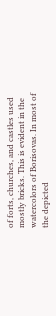of forts, churches, and castles used mostly bricks. This is evident in the watercolors of Borisovas. In most of the depicted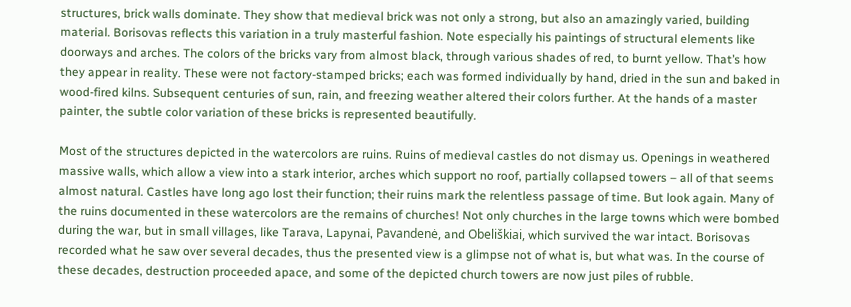structures, brick walls dominate. They show that medieval brick was not only a strong, but also an amazingly varied, building material. Borisovas reflects this variation in a truly masterful fashion. Note especially his paintings of structural elements like doorways and arches. The colors of the bricks vary from almost black, through various shades of red, to burnt yellow. That’s how they appear in reality. These were not factory-stamped bricks; each was formed individually by hand, dried in the sun and baked in wood-fired kilns. Subsequent centuries of sun, rain, and freezing weather altered their colors further. At the hands of a master painter, the subtle color variation of these bricks is represented beautifully.

Most of the structures depicted in the watercolors are ruins. Ruins of medieval castles do not dismay us. Openings in weathered massive walls, which allow a view into a stark interior, arches which support no roof, partially collapsed towers – all of that seems almost natural. Castles have long ago lost their function; their ruins mark the relentless passage of time. But look again. Many of the ruins documented in these watercolors are the remains of churches! Not only churches in the large towns which were bombed during the war, but in small villages, like Tarava, Lapynai, Pavandenė, and Obeliškiai, which survived the war intact. Borisovas recorded what he saw over several decades, thus the presented view is a glimpse not of what is, but what was. In the course of these decades, destruction proceeded apace, and some of the depicted church towers are now just piles of rubble.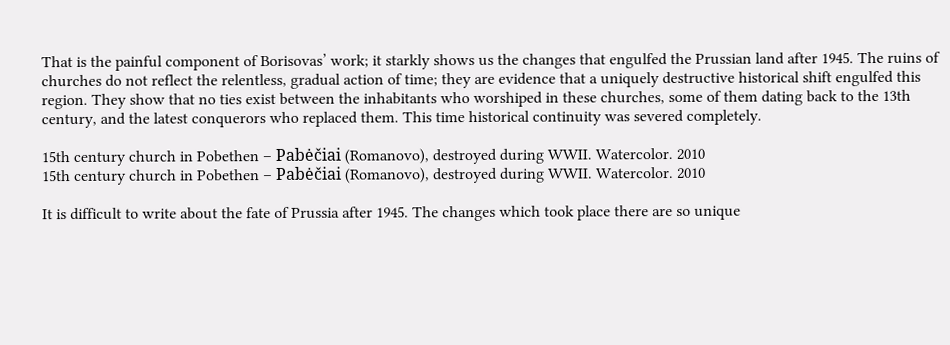That is the painful component of Borisovas’ work; it starkly shows us the changes that engulfed the Prussian land after 1945. The ruins of churches do not reflect the relentless, gradual action of time; they are evidence that a uniquely destructive historical shift engulfed this region. They show that no ties exist between the inhabitants who worshiped in these churches, some of them dating back to the 13th century, and the latest conquerors who replaced them. This time historical continuity was severed completely.

15th century church in Pobethen – Pabėčiai (Romanovo), destroyed during WWII. Watercolor. 2010
15th century church in Pobethen – Pabėčiai (Romanovo), destroyed during WWII. Watercolor. 2010

It is difficult to write about the fate of Prussia after 1945. The changes which took place there are so unique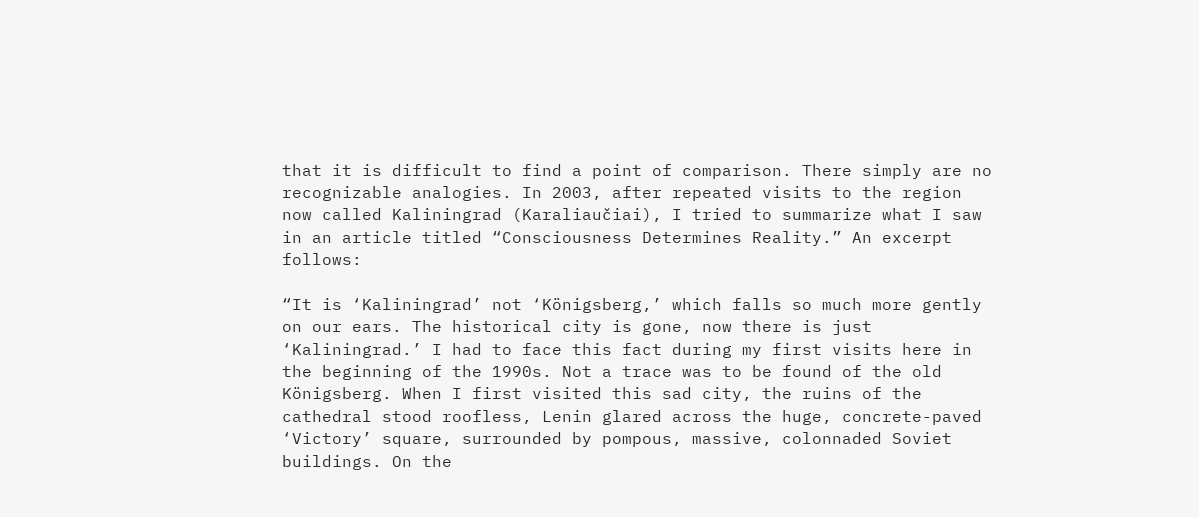that it is difficult to find a point of comparison. There simply are no recognizable analogies. In 2003, after repeated visits to the region now called Kaliningrad (Karaliaučiai), I tried to summarize what I saw in an article titled “Consciousness Determines Reality.” An excerpt follows:

“It is ‘Kaliningrad’ not ‘Königsberg,’ which falls so much more gently on our ears. The historical city is gone, now there is just ‘Kaliningrad.’ I had to face this fact during my first visits here in the beginning of the 1990s. Not a trace was to be found of the old Königsberg. When I first visited this sad city, the ruins of the cathedral stood roofless, Lenin glared across the huge, concrete-paved ‘Victory’ square, surrounded by pompous, massive, colonnaded Soviet buildings. On the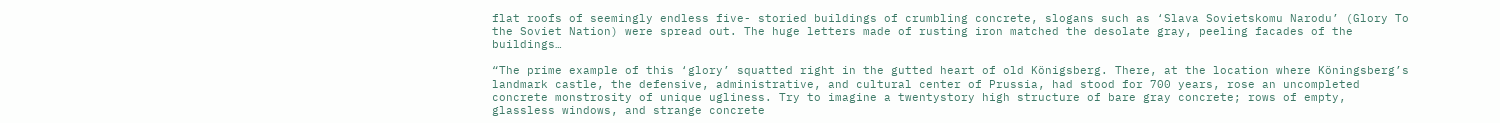flat roofs of seemingly endless five- storied buildings of crumbling concrete, slogans such as ‘Slava Sovietskomu Narodu’ (Glory To the Soviet Nation) were spread out. The huge letters made of rusting iron matched the desolate gray, peeling facades of the buildings…

“The prime example of this ‘glory’ squatted right in the gutted heart of old Königsberg. There, at the location where Köningsberg’s landmark castle, the defensive, administrative, and cultural center of Prussia, had stood for 700 years, rose an uncompleted concrete monstrosity of unique ugliness. Try to imagine a twentystory high structure of bare gray concrete; rows of empty, glassless windows, and strange concrete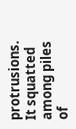protrusions. It squatted among piles of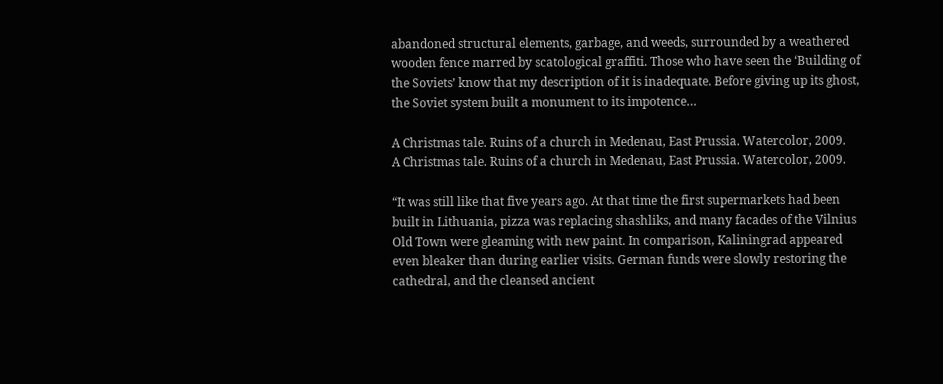abandoned structural elements, garbage, and weeds, surrounded by a weathered wooden fence marred by scatological graffiti. Those who have seen the ‘Building of the Soviets’ know that my description of it is inadequate. Before giving up its ghost, the Soviet system built a monument to its impotence…

A Christmas tale. Ruins of a church in Medenau, East Prussia. Watercolor, 2009.
A Christmas tale. Ruins of a church in Medenau, East Prussia. Watercolor, 2009.

“It was still like that five years ago. At that time the first supermarkets had been built in Lithuania, pizza was replacing shashliks, and many facades of the Vilnius Old Town were gleaming with new paint. In comparison, Kaliningrad appeared even bleaker than during earlier visits. German funds were slowly restoring the cathedral, and the cleansed ancient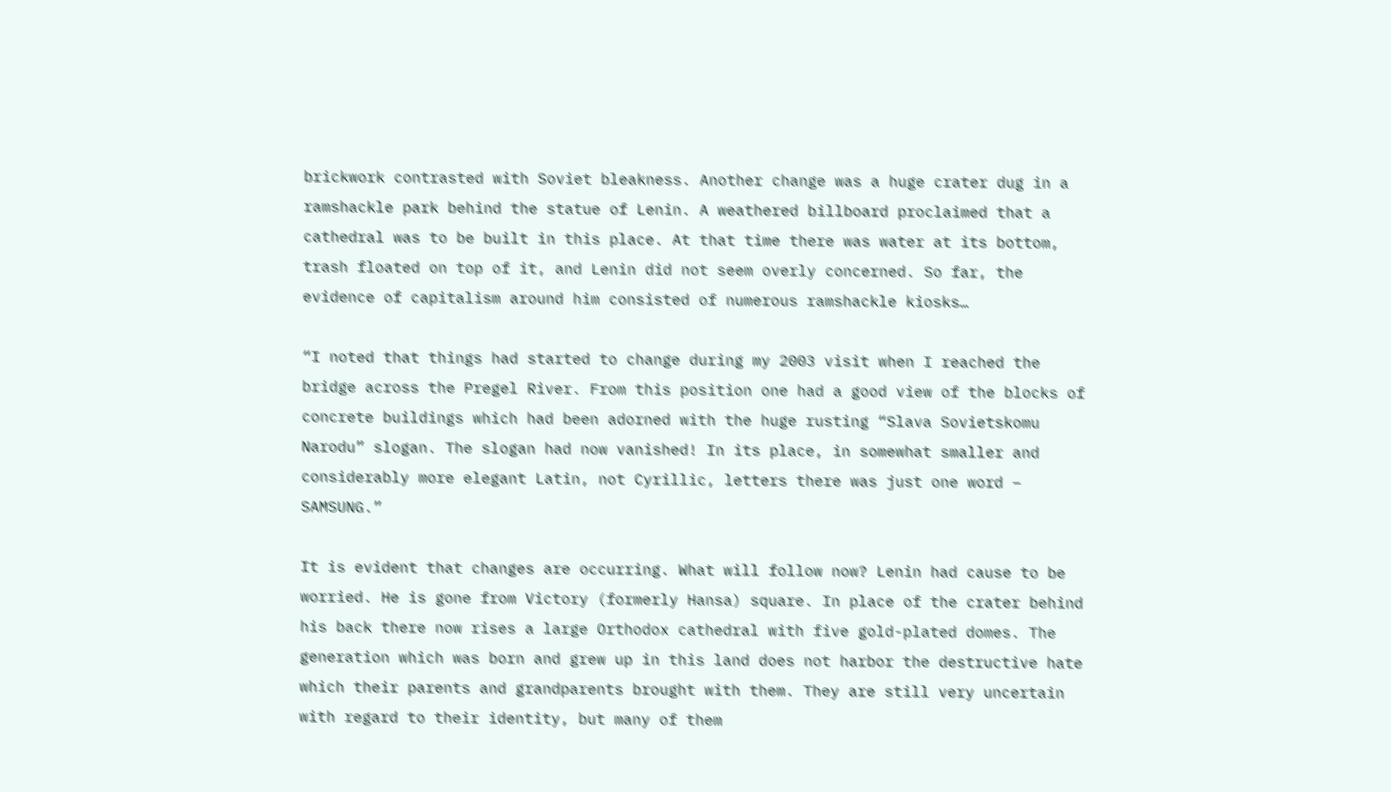brickwork contrasted with Soviet bleakness. Another change was a huge crater dug in a ramshackle park behind the statue of Lenin. A weathered billboard proclaimed that a cathedral was to be built in this place. At that time there was water at its bottom, trash floated on top of it, and Lenin did not seem overly concerned. So far, the evidence of capitalism around him consisted of numerous ramshackle kiosks…

“I noted that things had started to change during my 2003 visit when I reached the bridge across the Pregel River. From this position one had a good view of the blocks of concrete buildings which had been adorned with the huge rusting “Slava Sovietskomu Narodu” slogan. The slogan had now vanished! In its place, in somewhat smaller and considerably more elegant Latin, not Cyrillic, letters there was just one word – SAMSUNG.”

It is evident that changes are occurring. What will follow now? Lenin had cause to be worried. He is gone from Victory (formerly Hansa) square. In place of the crater behind his back there now rises a large Orthodox cathedral with five gold-plated domes. The generation which was born and grew up in this land does not harbor the destructive hate which their parents and grandparents brought with them. They are still very uncertain with regard to their identity, but many of them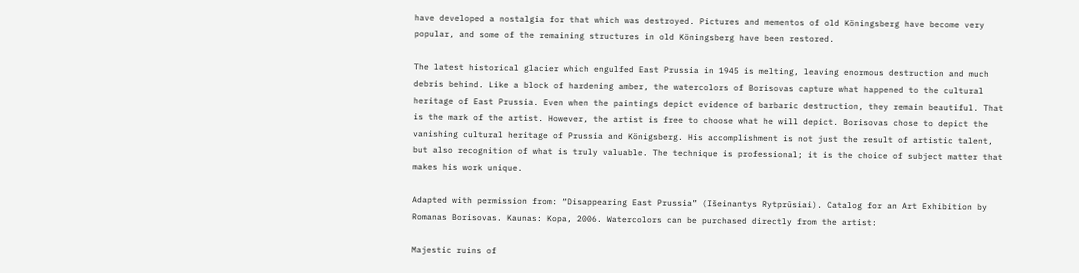have developed a nostalgia for that which was destroyed. Pictures and mementos of old Köningsberg have become very popular, and some of the remaining structures in old Köningsberg have been restored.

The latest historical glacier which engulfed East Prussia in 1945 is melting, leaving enormous destruction and much debris behind. Like a block of hardening amber, the watercolors of Borisovas capture what happened to the cultural heritage of East Prussia. Even when the paintings depict evidence of barbaric destruction, they remain beautiful. That is the mark of the artist. However, the artist is free to choose what he will depict. Borisovas chose to depict the vanishing cultural heritage of Prussia and Königsberg. His accomplishment is not just the result of artistic talent, but also recognition of what is truly valuable. The technique is professional; it is the choice of subject matter that makes his work unique.

Adapted with permission from: “Disappearing East Prussia” (Išeinantys Rytprūsiai). Catalog for an Art Exhibition by Romanas Borisovas. Kaunas: Kopa, 2006. Watercolors can be purchased directly from the artist:

Majestic ruins of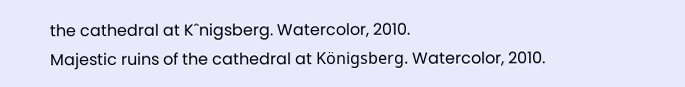the cathedral at Kˆnigsberg. Watercolor, 2010.
Majestic ruins of the cathedral at Königsberg. Watercolor, 2010.